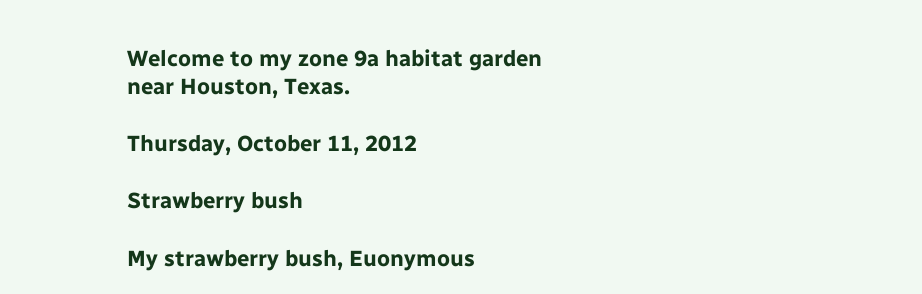Welcome to my zone 9a habitat garden near Houston, Texas.

Thursday, October 11, 2012

Strawberry bush

My strawberry bush, Euonymous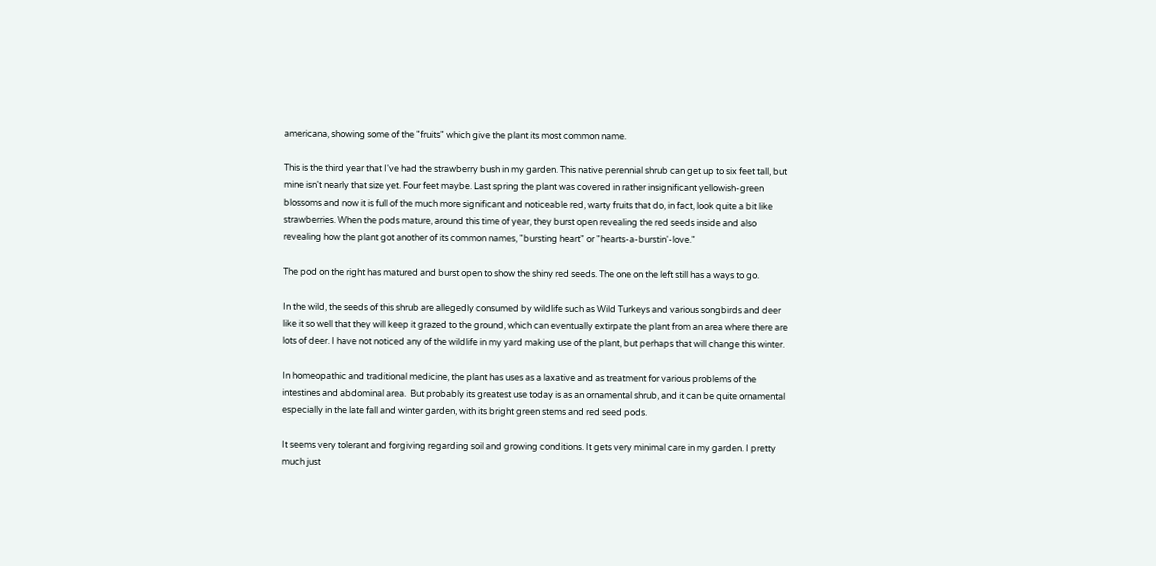americana, showing some of the "fruits" which give the plant its most common name.

This is the third year that I've had the strawberry bush in my garden. This native perennial shrub can get up to six feet tall, but mine isn't nearly that size yet. Four feet maybe. Last spring the plant was covered in rather insignificant yellowish-green blossoms and now it is full of the much more significant and noticeable red, warty fruits that do, in fact, look quite a bit like strawberries. When the pods mature, around this time of year, they burst open revealing the red seeds inside and also revealing how the plant got another of its common names, "bursting heart" or "hearts-a-burstin'-love."

The pod on the right has matured and burst open to show the shiny red seeds. The one on the left still has a ways to go.

In the wild, the seeds of this shrub are allegedly consumed by wildlife such as Wild Turkeys and various songbirds and deer like it so well that they will keep it grazed to the ground, which can eventually extirpate the plant from an area where there are lots of deer. I have not noticed any of the wildlife in my yard making use of the plant, but perhaps that will change this winter.

In homeopathic and traditional medicine, the plant has uses as a laxative and as treatment for various problems of the intestines and abdominal area.  But probably its greatest use today is as an ornamental shrub, and it can be quite ornamental especially in the late fall and winter garden, with its bright green stems and red seed pods.

It seems very tolerant and forgiving regarding soil and growing conditions. It gets very minimal care in my garden. I pretty much just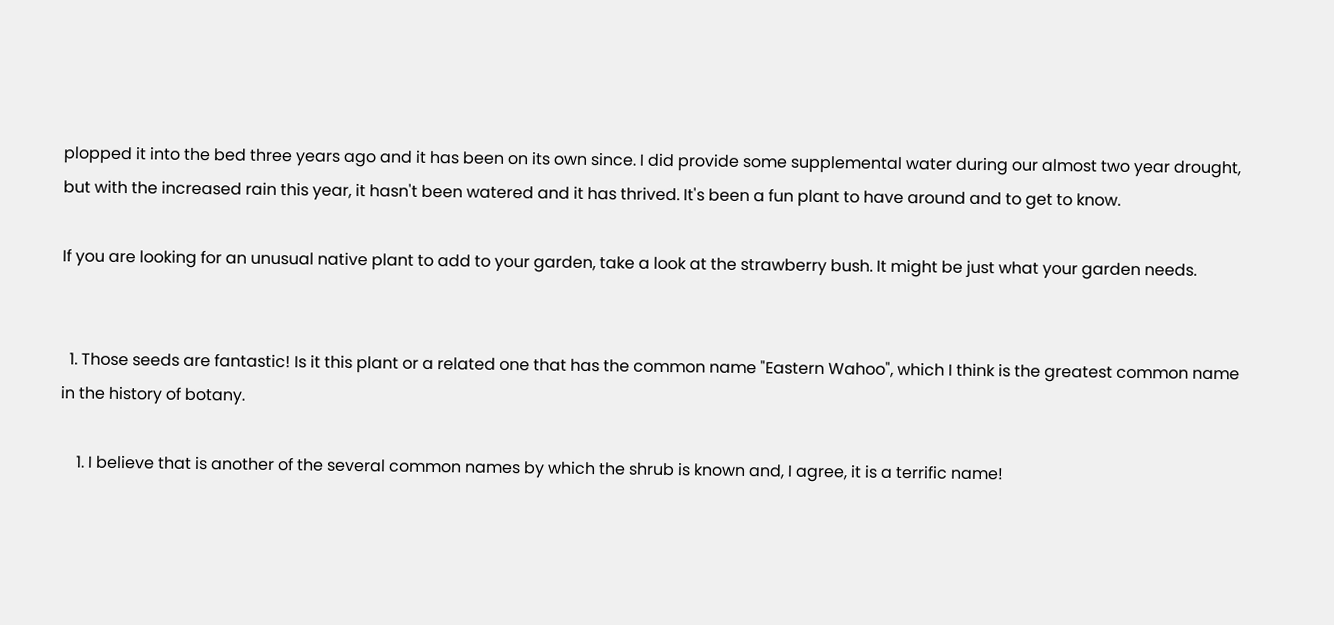plopped it into the bed three years ago and it has been on its own since. I did provide some supplemental water during our almost two year drought, but with the increased rain this year, it hasn't been watered and it has thrived. It's been a fun plant to have around and to get to know.

If you are looking for an unusual native plant to add to your garden, take a look at the strawberry bush. It might be just what your garden needs.


  1. Those seeds are fantastic! Is it this plant or a related one that has the common name "Eastern Wahoo", which I think is the greatest common name in the history of botany.

    1. I believe that is another of the several common names by which the shrub is known and, I agree, it is a terrific name!